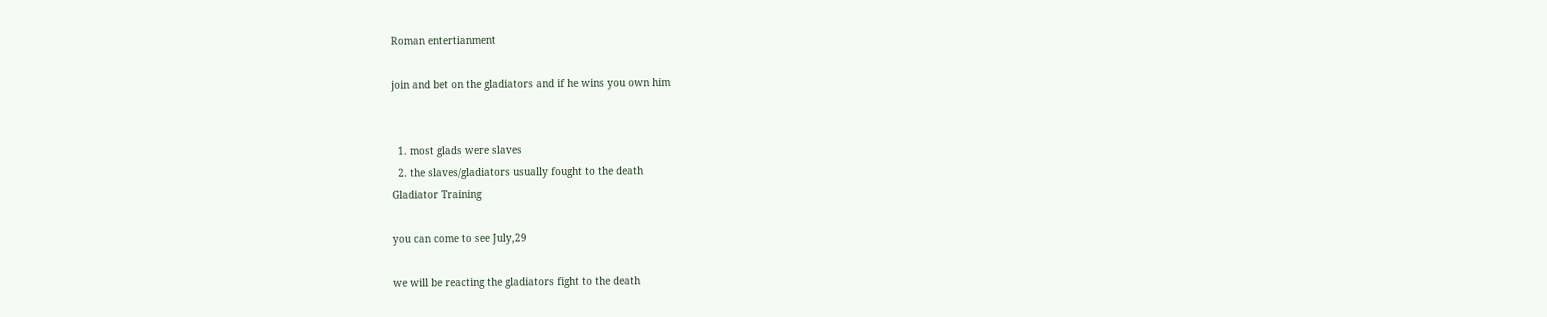Roman entertianment

join and bet on the gladiators and if he wins you own him


  1. most glads were slaves
  2. the slaves/gladiators usually fought to the death
Gladiator Training

you can come to see July,29

we will be reacting the gladiators fight to the death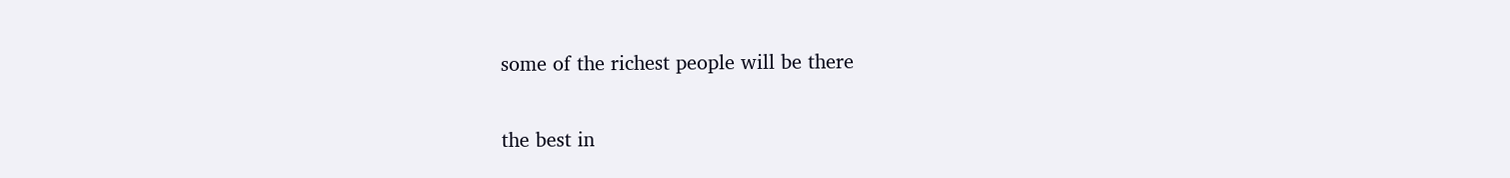some of the richest people will be there

the best in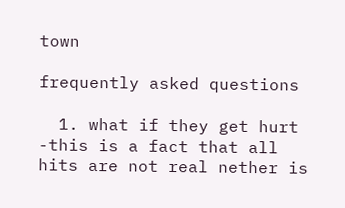town

frequently asked questions

  1. what if they get hurt -this is a fact that all hits are not real nether is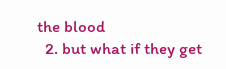the blood
  2. but what if they get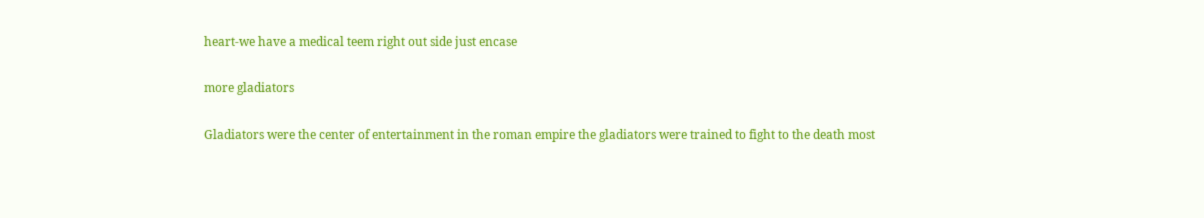heart-we have a medical teem right out side just encase

more gladiators

Gladiators were the center of entertainment in the roman empire the gladiators were trained to fight to the death most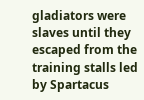gladiators were slaves until they escaped from the training stalls led by Spartacus